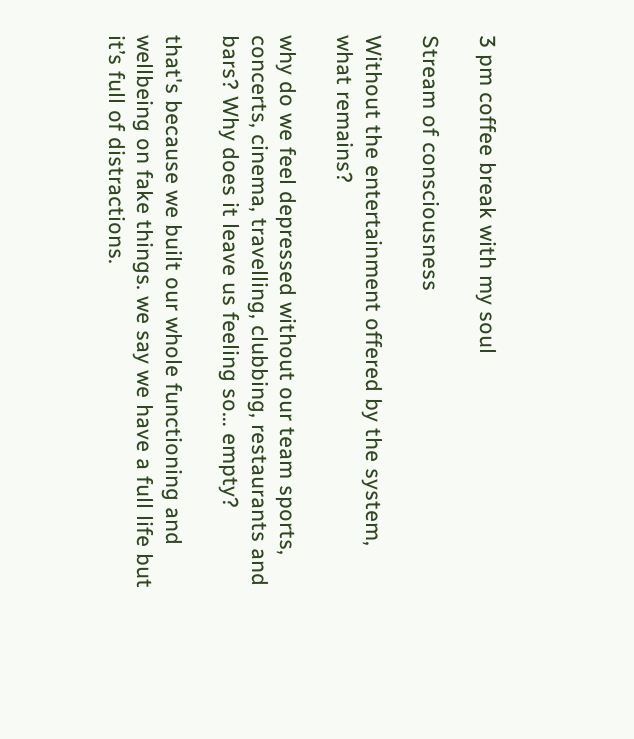3 pm coffee break with my soul

Stream of consciousness

Without the entertainment offered by the system, what remains?

why do we feel depressed without our team sports, concerts, cinema, travelling, clubbing, restaurants and bars? Why does it leave us feeling so… empty?

that's because we built our whole functioning and wellbeing on fake things. we say we have a full life but it’s full of distractions.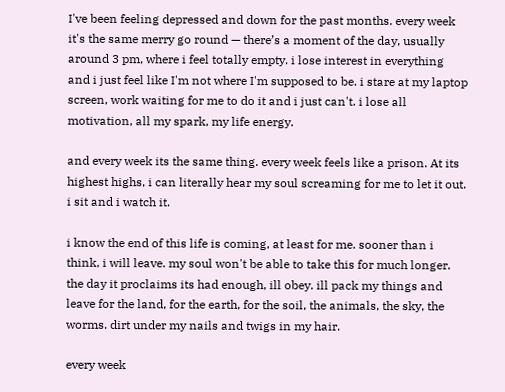I've been feeling depressed and down for the past months. every week it's the same merry go round — there’s a moment of the day, usually around 3 pm, where i feel totally empty. i lose interest in everything and i just feel like I'm not where I'm supposed to be. i stare at my laptop screen, work waiting for me to do it and i just can't. i lose all motivation, all my spark, my life energy.

and every week its the same thing. every week feels like a prison. At its highest highs, i can literally hear my soul screaming for me to let it out. i sit and i watch it.

i know the end of this life is coming, at least for me. sooner than i think, i will leave. my soul won't be able to take this for much longer. the day it proclaims its had enough, ill obey. ill pack my things and leave for the land, for the earth, for the soil, the animals, the sky, the worms. dirt under my nails and twigs in my hair.

every week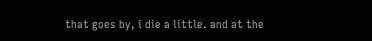that goes by, i die a little. and at the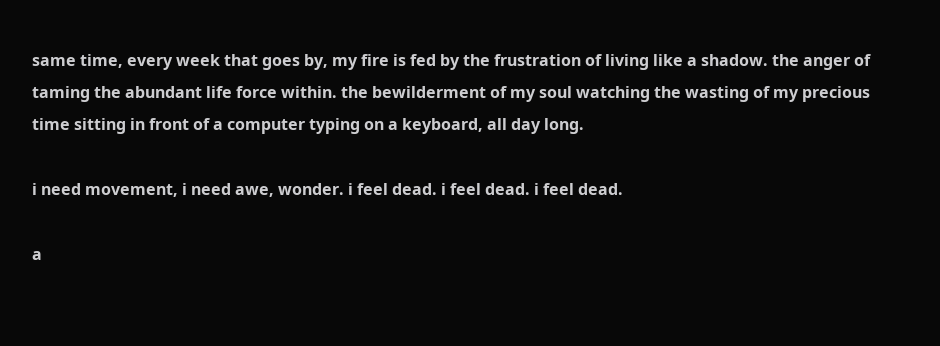same time, every week that goes by, my fire is fed by the frustration of living like a shadow. the anger of taming the abundant life force within. the bewilderment of my soul watching the wasting of my precious time sitting in front of a computer typing on a keyboard, all day long.

i need movement, i need awe, wonder. i feel dead. i feel dead. i feel dead.

a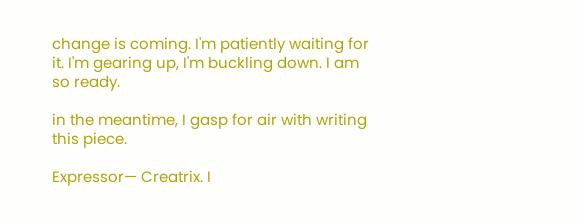change is coming. I'm patiently waiting for it. I'm gearing up, I'm buckling down. I am so ready.

in the meantime, I gasp for air with writing this piece.

Expressor— Creatrix. I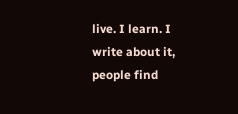live. I learn. I write about it, people find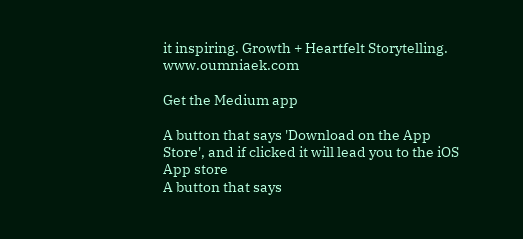it inspiring. Growth + Heartfelt Storytelling. www.oumniaek.com

Get the Medium app

A button that says 'Download on the App Store', and if clicked it will lead you to the iOS App store
A button that says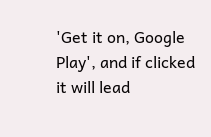'Get it on, Google Play', and if clicked it will lead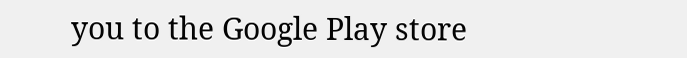you to the Google Play store